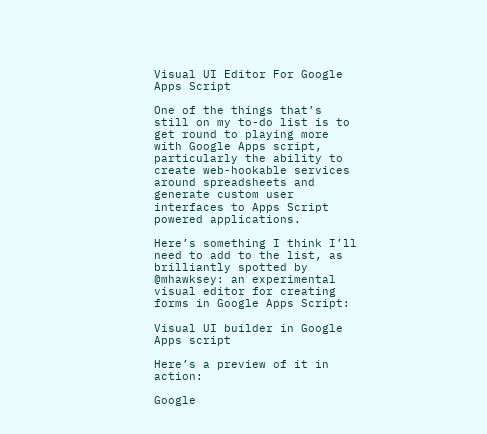Visual UI Editor For Google Apps Script

One of the things that’s still on my to-do list is to get round to playing more with Google Apps script, particularly the ability to create web-hookable services around spreadsheets and generate custom user interfaces to Apps Script powered applications.

Here’s something I think I’ll need to add to the list, as brilliantly spotted by @mhawksey: an experimental visual editor for creating forms in Google Apps Script:

Visual UI builder in Google Apps script

Here’s a preview of it in action:

Google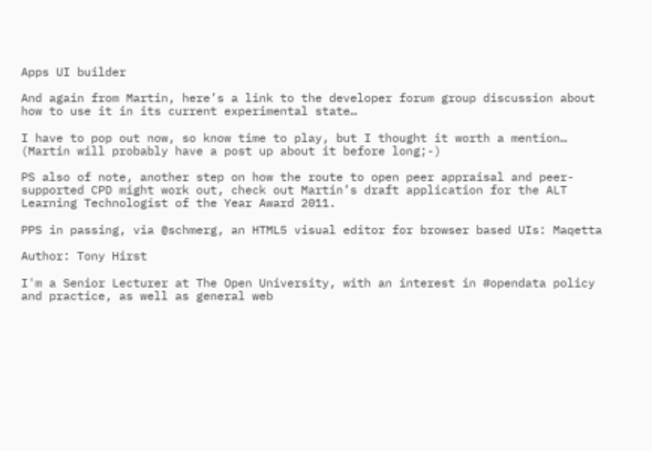Apps UI builder

And again from Martin, here’s a link to the developer forum group discussion about how to use it in its current experimental state…

I have to pop out now, so know time to play, but I thought it worth a mention… (Martin will probably have a post up about it before long;-)

PS also of note, another step on how the route to open peer appraisal and peer-supported CPD might work out, check out Martin’s draft application for the ALT Learning Technologist of the Year Award 2011.

PPS in passing, via @schmerg, an HTML5 visual editor for browser based UIs: Maqetta

Author: Tony Hirst

I'm a Senior Lecturer at The Open University, with an interest in #opendata policy and practice, as well as general web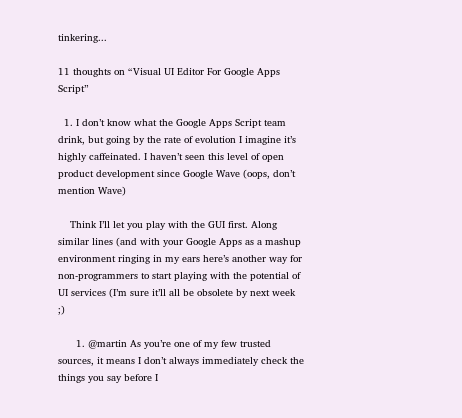tinkering...

11 thoughts on “Visual UI Editor For Google Apps Script”

  1. I don’t know what the Google Apps Script team drink, but going by the rate of evolution I imagine it’s highly caffeinated. I haven’t seen this level of open product development since Google Wave (oops, don’t mention Wave)

    Think I’ll let you play with the GUI first. Along similar lines (and with your Google Apps as a mashup environment ringing in my ears here’s another way for non-programmers to start playing with the potential of UI services (I’m sure it’ll all be obsolete by next week ;)

      1. @martin As you’re one of my few trusted sources, it means I don’t always immediately check the things you say before I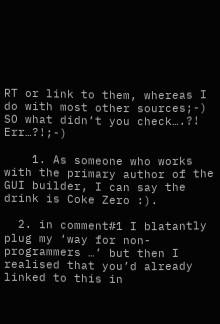RT or link to them, whereas I do with most other sources;-) SO what didn’t you check….?! Err…?!;-)

    1. As someone who works with the primary author of the GUI builder, I can say the drink is Coke Zero :).

  2. in comment#1 I blatantly plug my ‘way for non-programmers …’ but then I realised that you’d already linked to this in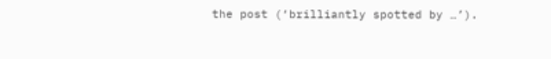the post (‘brilliantly spotted by …’).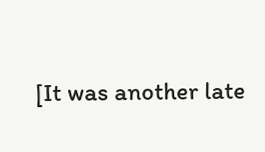[It was another late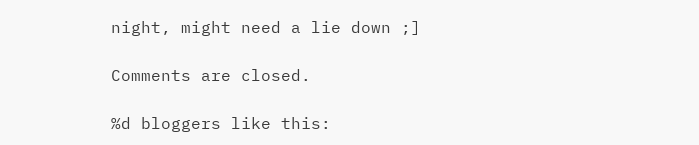night, might need a lie down ;]

Comments are closed.

%d bloggers like this: